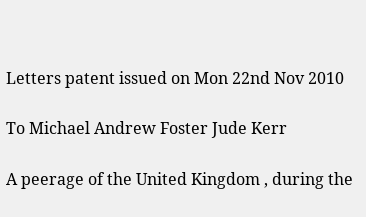Letters patent issued on Mon 22nd Nov 2010

To Michael Andrew Foster Jude Kerr

A peerage of the United Kingdom , during the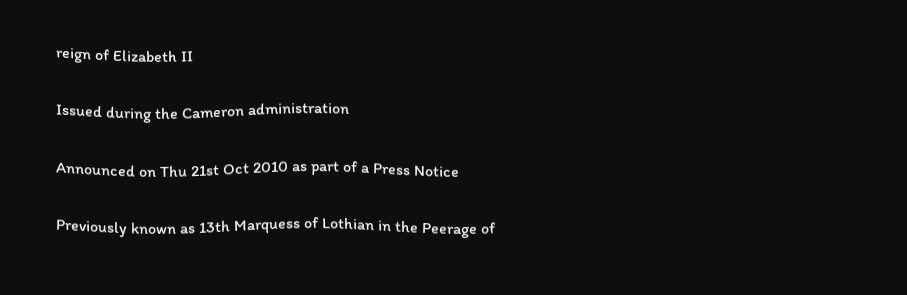reign of Elizabeth II

Issued during the Cameron administration

Announced on Thu 21st Oct 2010 as part of a Press Notice

Previously known as 13th Marquess of Lothian in the Peerage of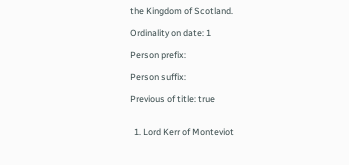the Kingdom of Scotland.

Ordinality on date: 1

Person prefix:

Person suffix:

Previous of title: true


  1. Lord Kerr of Monteviot